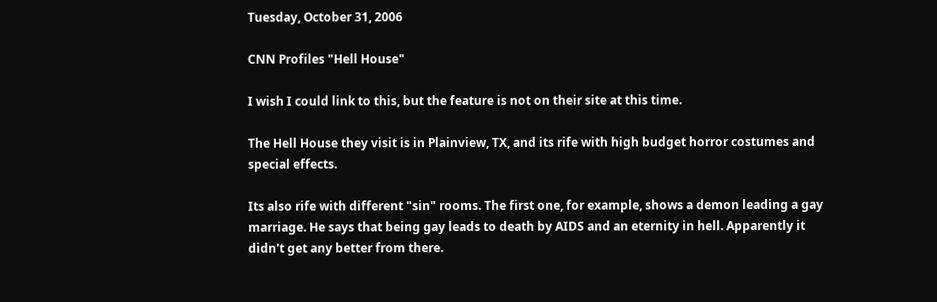Tuesday, October 31, 2006

CNN Profiles "Hell House"

I wish I could link to this, but the feature is not on their site at this time.

The Hell House they visit is in Plainview, TX, and its rife with high budget horror costumes and special effects.

Its also rife with different "sin" rooms. The first one, for example, shows a demon leading a gay marriage. He says that being gay leads to death by AIDS and an eternity in hell. Apparently it didn't get any better from there.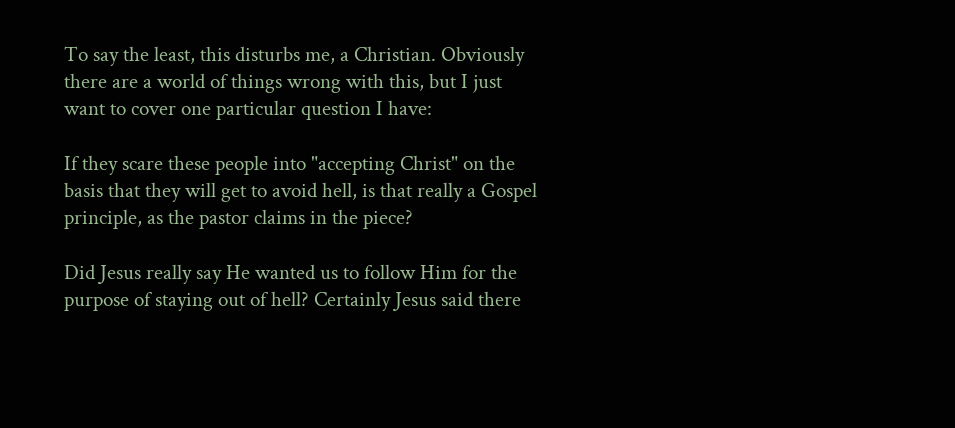To say the least, this disturbs me, a Christian. Obviously there are a world of things wrong with this, but I just want to cover one particular question I have:

If they scare these people into "accepting Christ" on the basis that they will get to avoid hell, is that really a Gospel principle, as the pastor claims in the piece?

Did Jesus really say He wanted us to follow Him for the purpose of staying out of hell? Certainly Jesus said there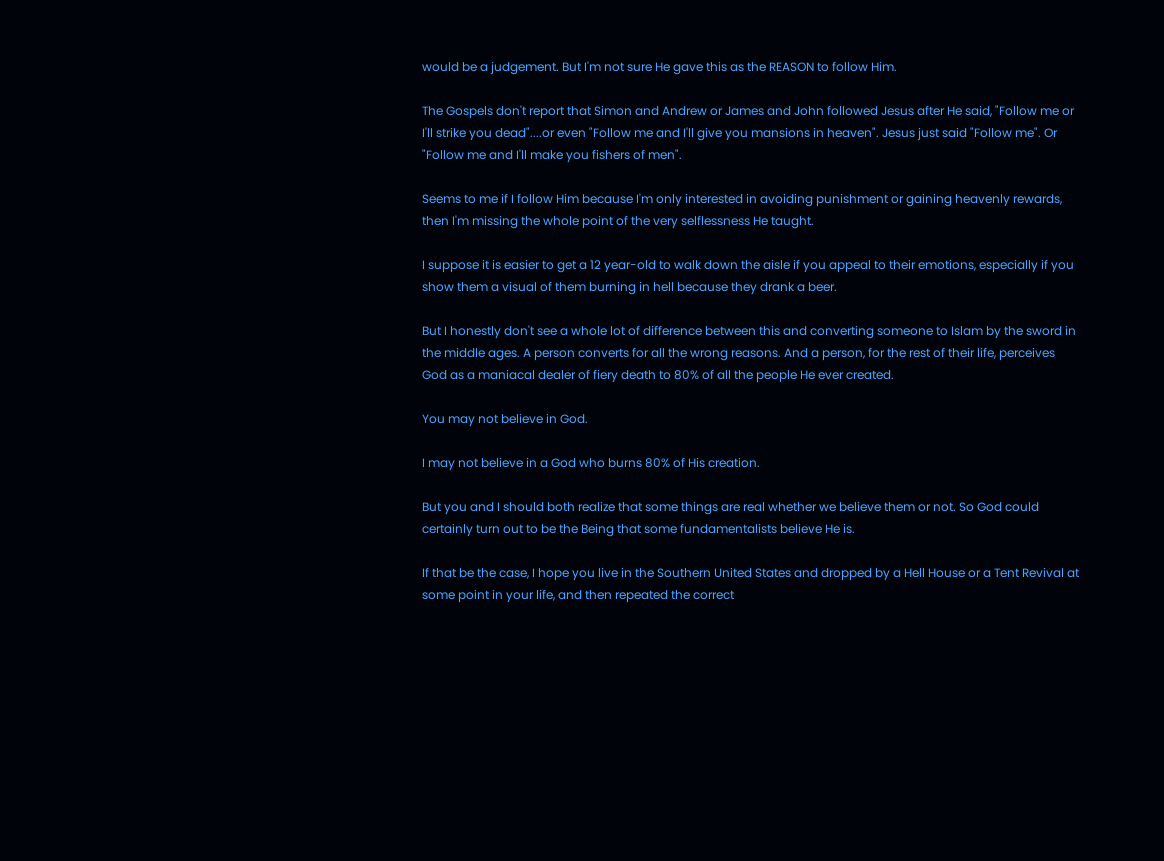would be a judgement. But I'm not sure He gave this as the REASON to follow Him.

The Gospels don't report that Simon and Andrew or James and John followed Jesus after He said, "Follow me or I'll strike you dead"....or even "Follow me and I'll give you mansions in heaven". Jesus just said "Follow me". Or "Follow me and I'll make you fishers of men".

Seems to me if I follow Him because I'm only interested in avoiding punishment or gaining heavenly rewards, then I'm missing the whole point of the very selflessness He taught.

I suppose it is easier to get a 12 year-old to walk down the aisle if you appeal to their emotions, especially if you show them a visual of them burning in hell because they drank a beer.

But I honestly don't see a whole lot of difference between this and converting someone to Islam by the sword in the middle ages. A person converts for all the wrong reasons. And a person, for the rest of their life, perceives God as a maniacal dealer of fiery death to 80% of all the people He ever created.

You may not believe in God.

I may not believe in a God who burns 80% of His creation.

But you and I should both realize that some things are real whether we believe them or not. So God could certainly turn out to be the Being that some fundamentalists believe He is.

If that be the case, I hope you live in the Southern United States and dropped by a Hell House or a Tent Revival at some point in your life, and then repeated the correct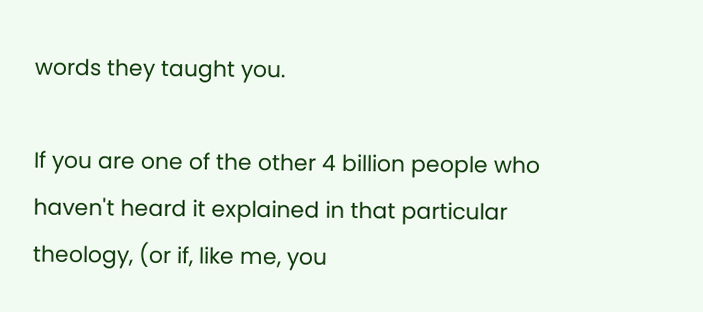words they taught you.

If you are one of the other 4 billion people who haven't heard it explained in that particular theology, (or if, like me, you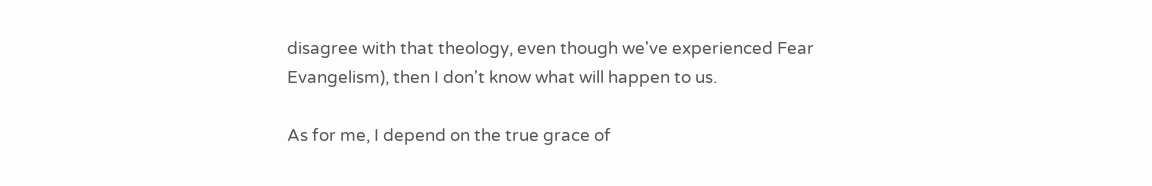disagree with that theology, even though we've experienced Fear Evangelism), then I don't know what will happen to us.

As for me, I depend on the true grace of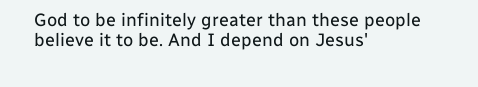God to be infinitely greater than these people believe it to be. And I depend on Jesus'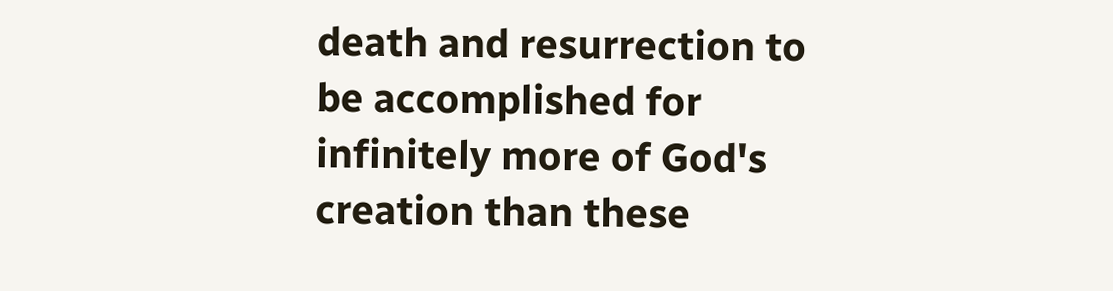death and resurrection to be accomplished for infinitely more of God's creation than these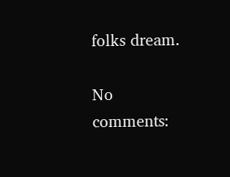folks dream.

No comments: